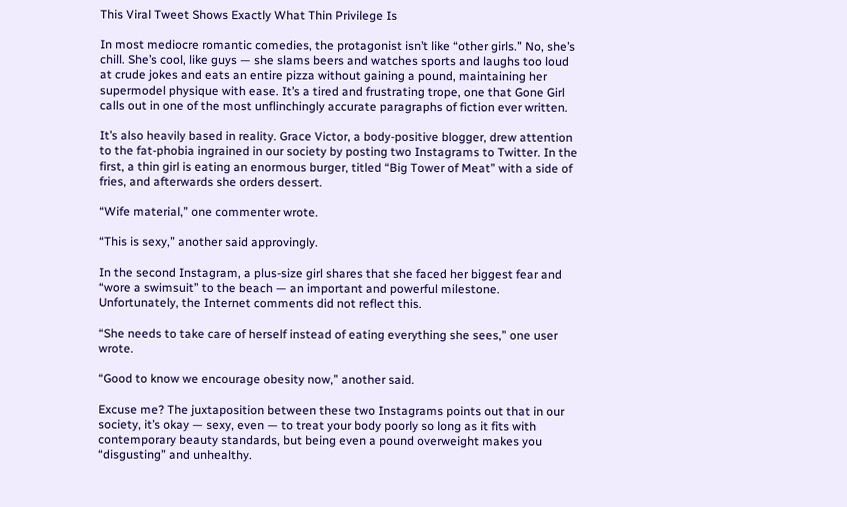This Viral Tweet Shows Exactly What Thin Privilege Is

In most mediocre romantic comedies, the protagonist isn’t like “other girls.” No, she’s chill. She’s cool, like guys — she slams beers and watches sports and laughs too loud at crude jokes and eats an entire pizza without gaining a pound, maintaining her supermodel physique with ease. It’s a tired and frustrating trope, one that Gone Girl calls out in one of the most unflinchingly accurate paragraphs of fiction ever written.

It’s also heavily based in reality. Grace Victor, a body-positive blogger, drew attention to the fat-phobia ingrained in our society by posting two Instagrams to Twitter. In the first, a thin girl is eating an enormous burger, titled “Big Tower of Meat” with a side of fries, and afterwards she orders dessert.

“Wife material,” one commenter wrote.

“This is sexy,” another said approvingly.

In the second Instagram, a plus-size girl shares that she faced her biggest fear and “wore a swimsuit” to the beach — an important and powerful milestone. Unfortunately, the Internet comments did not reflect this.

“She needs to take care of herself instead of eating everything she sees,” one user wrote.

“Good to know we encourage obesity now,” another said.

Excuse me? The juxtaposition between these two Instagrams points out that in our society, it’s okay — sexy, even — to treat your body poorly so long as it fits with contemporary beauty standards, but being even a pound overweight makes you “disgusting” and unhealthy.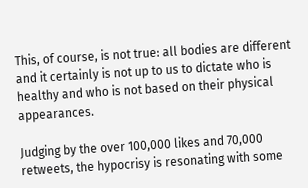This, of course, is not true: all bodies are different and it certainly is not up to us to dictate who is healthy and who is not based on their physical appearances.

Judging by the over 100,000 likes and 70,000 retweets, the hypocrisy is resonating with some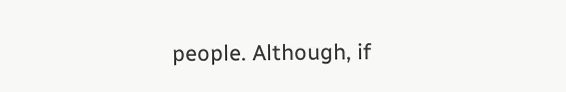people. Although, if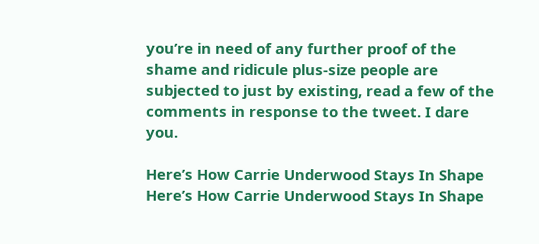you’re in need of any further proof of the shame and ridicule plus-size people are subjected to just by existing, read a few of the comments in response to the tweet. I dare you.

Here’s How Carrie Underwood Stays In Shape
Here’s How Carrie Underwood Stays In Shape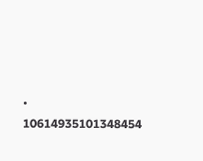• 10614935101348454